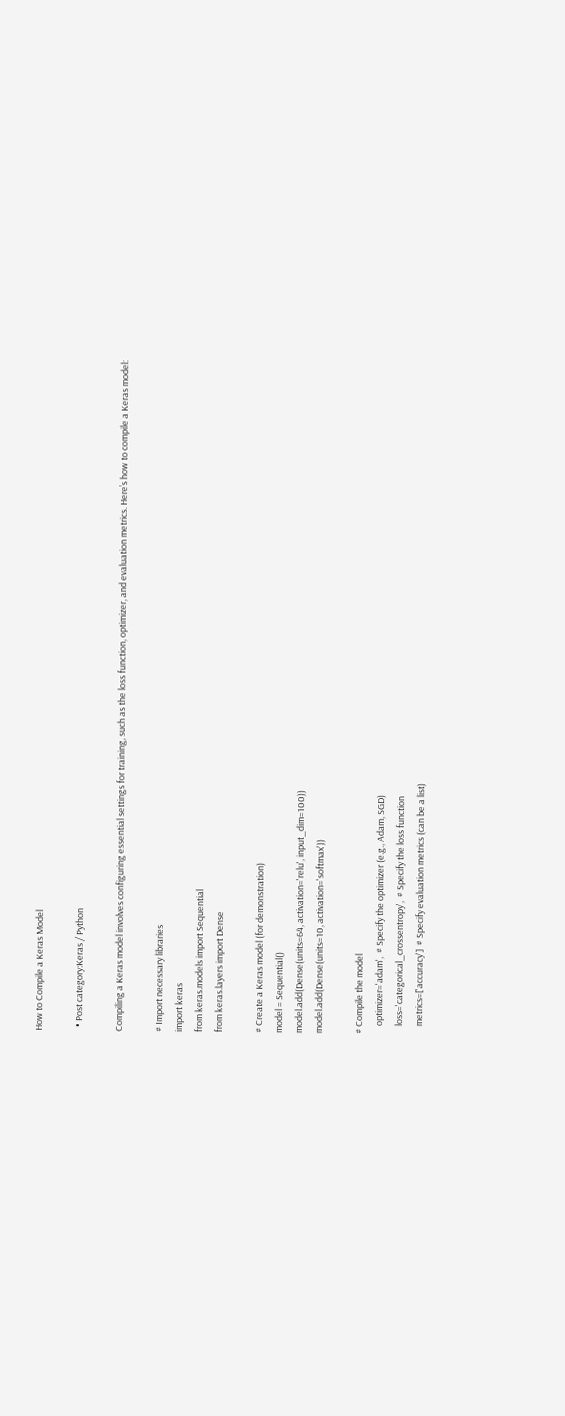How to Compile a Keras Model

  • Post category:Keras / Python

Compiling a Keras model involves configuring essential settings for training, such as the loss function, optimizer, and evaluation metrics. Here’s how to compile a Keras model:

# Import necessary libraries
import keras
from keras.models import Sequential
from keras.layers import Dense

# Create a Keras model (for demonstration)
model = Sequential()
model.add(Dense(units=64, activation='relu', input_dim=100))
model.add(Dense(units=10, activation='softmax'))

# Compile the model
    optimizer='adam',  # Specify the optimizer (e.g., Adam, SGD)
    loss='categorical_crossentropy',  # Specify the loss function
    metrics=['accuracy']  # Specify evaluation metrics (can be a list)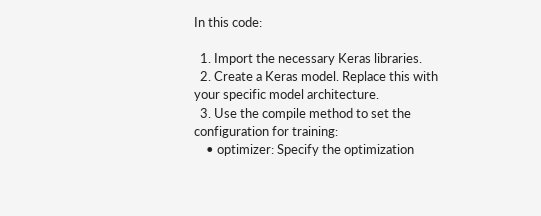In this code:

  1. Import the necessary Keras libraries.
  2. Create a Keras model. Replace this with your specific model architecture.
  3. Use the compile method to set the configuration for training:
    • optimizer: Specify the optimization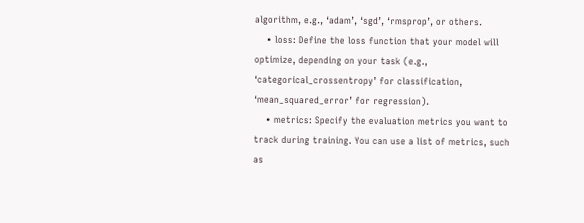algorithm, e.g., ‘adam’, ‘sgd’, ‘rmsprop’, or others.
    • loss: Define the loss function that your model will optimize, depending on your task (e.g., ‘categorical_crossentropy’ for classification, ‘mean_squared_error’ for regression).
    • metrics: Specify the evaluation metrics you want to track during training. You can use a list of metrics, such as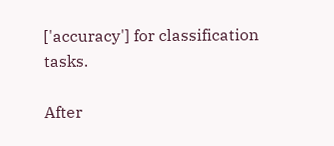['accuracy'] for classification tasks.

After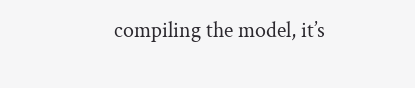compiling the model, it’s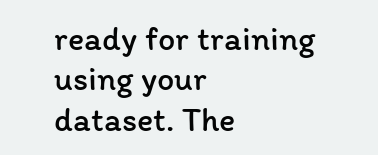ready for training using your dataset. The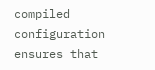compiled configuration ensures that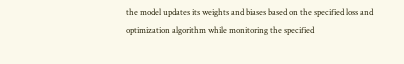the model updates its weights and biases based on the specified loss and optimization algorithm while monitoring the specified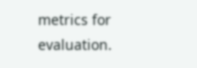metrics for evaluation.